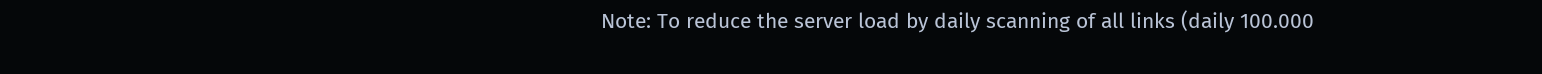Note: To reduce the server load by daily scanning of all links (daily 100.000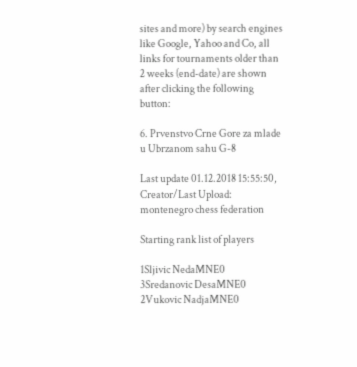sites and more) by search engines like Google, Yahoo and Co, all links for tournaments older than 2 weeks (end-date) are shown after clicking the following button:

6. Prvenstvo Crne Gore za mlade u Ubrzanom sahu G-8

Last update 01.12.2018 15:55:50, Creator/Last Upload: montenegro chess federation

Starting rank list of players

1Sljivic NedaMNE0
3Sredanovic DesaMNE0
2Vukovic NadjaMNE0